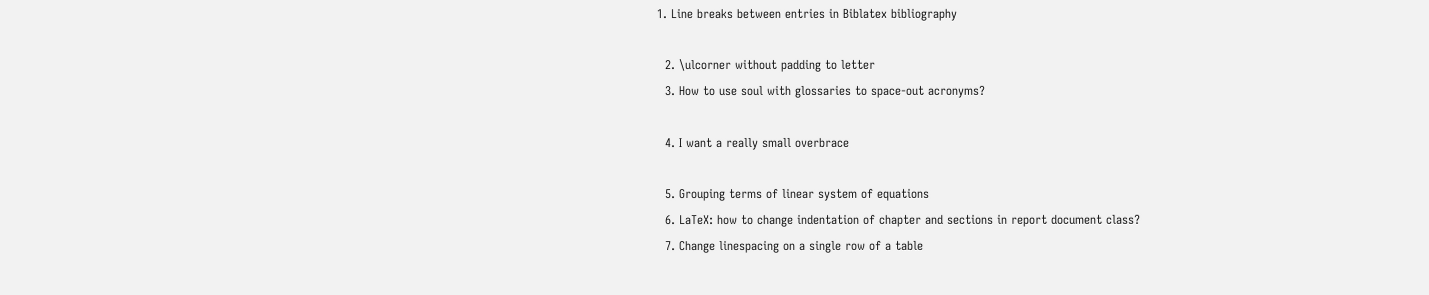1. Line breaks between entries in Biblatex bibliography

  2. \ulcorner without padding to letter
  3. How to use soul with glossaries to space-out acronyms?

  4. I want a really small overbrace

  5. Grouping terms of linear system of equations
  6. LaTeX: how to change indentation of chapter and sections in report document class?
  7. Change linespacing on a single row of a table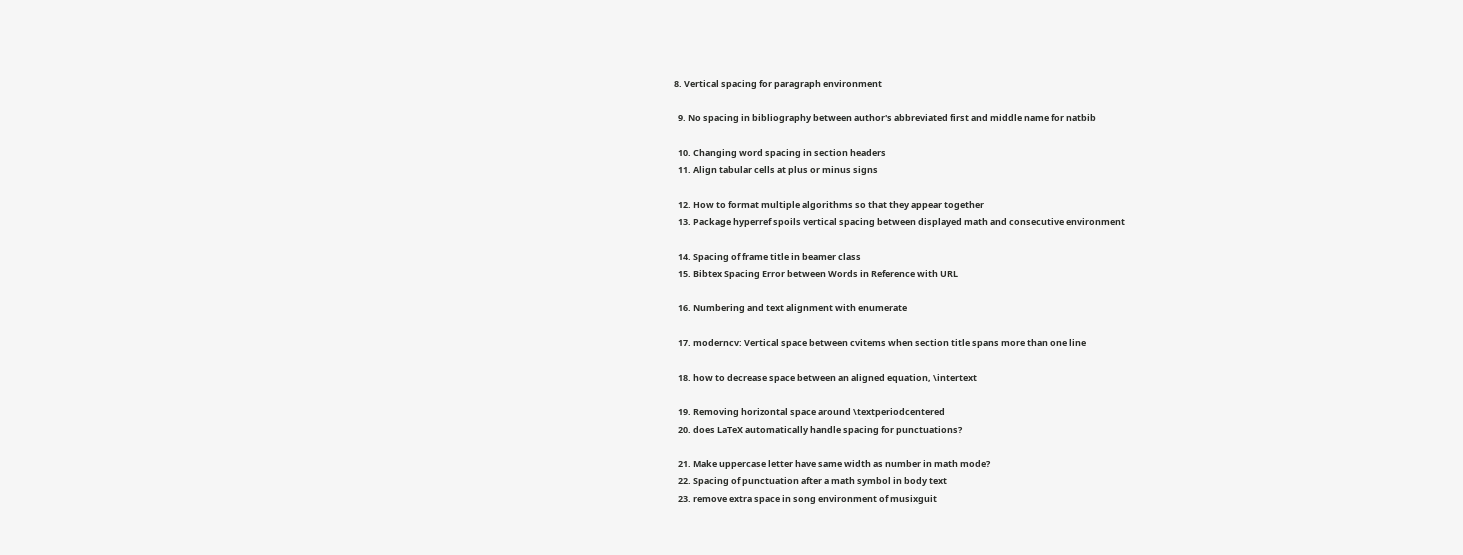8. Vertical spacing for paragraph environment

  9. No spacing in bibliography between author's abbreviated first and middle name for natbib

  10. Changing word spacing in section headers
  11. Align tabular cells at plus or minus signs

  12. How to format multiple algorithms so that they appear together
  13. Package hyperref spoils vertical spacing between displayed math and consecutive environment

  14. Spacing of frame title in beamer class
  15. Bibtex Spacing Error between Words in Reference with URL

  16. Numbering and text alignment with enumerate

  17. moderncv: Vertical space between cvitems when section title spans more than one line

  18. how to decrease space between an aligned equation, \intertext

  19. Removing horizontal space around \textperiodcentered
  20. does LaTeX automatically handle spacing for punctuations?

  21. Make uppercase letter have same width as number in math mode?
  22. Spacing of punctuation after a math symbol in body text
  23. remove extra space in song environment of musixguit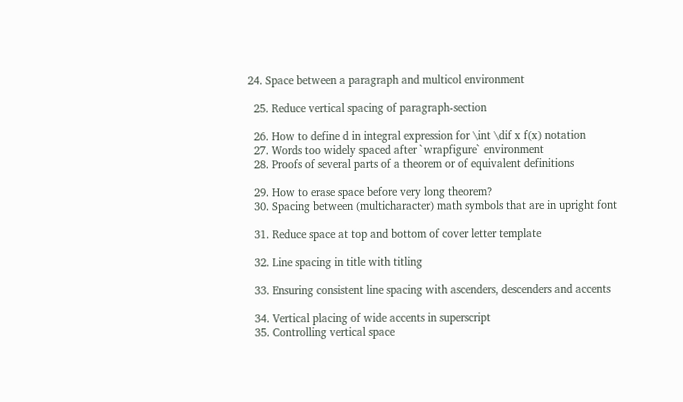24. Space between a paragraph and multicol environment

  25. Reduce vertical spacing of paragraph-section

  26. How to define d in integral expression for \int \dif x f(x) notation
  27. Words too widely spaced after `wrapfigure` environment
  28. Proofs of several parts of a theorem or of equivalent definitions

  29. How to erase space before very long theorem?
  30. Spacing between (multicharacter) math symbols that are in upright font

  31. Reduce space at top and bottom of cover letter template

  32. Line spacing in title with titling

  33. Ensuring consistent line spacing with ascenders, descenders and accents

  34. Vertical placing of wide accents in superscript
  35. Controlling vertical space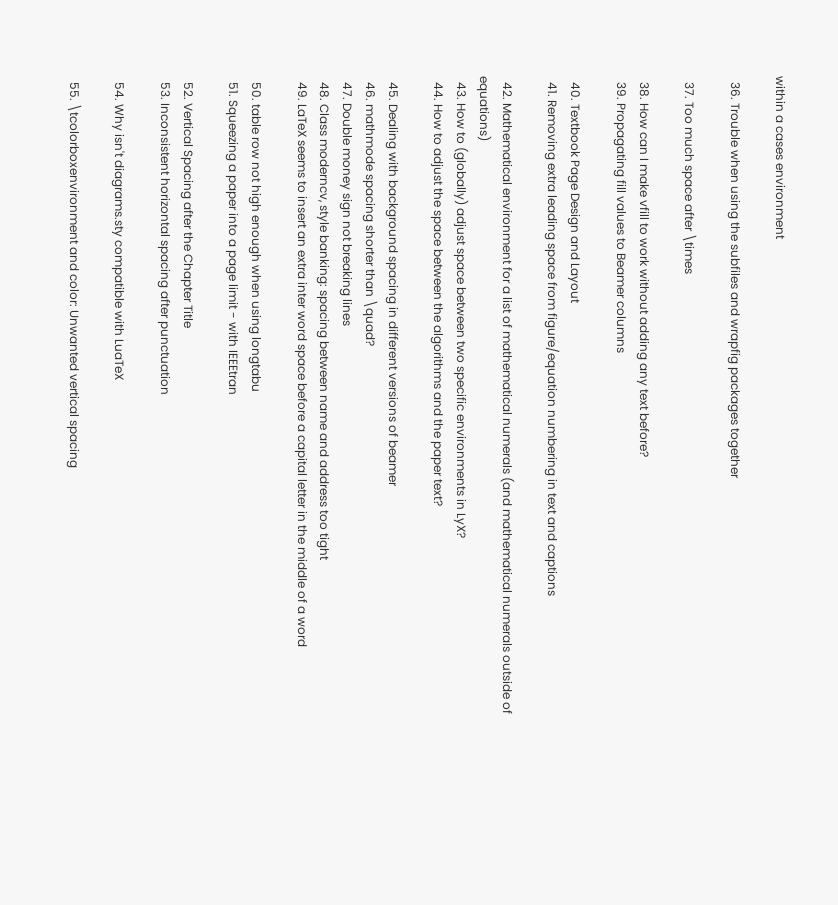within a cases environment

  36. Trouble when using the subfiles and wrapfig packages together

  37. Too much space after \times

  38. How can I make vfill to work without adding any text before?
  39. Propagating fill values to Beamer columns

  40. Textbook Page Design and Layout
  41. Removing extra leading space from figure/equation numbering in text and captions

  42. Mathematical environment for a list of mathematical numerals (and mathematical numerals outside of equations)
  43. How to (globally) adjust space between two specific environments in LyX?
  44. How to adjust the space between the algorithms and the paper text?

  45. Dealing with background spacing in different versions of beamer
  46. mathmode spacing shorter than \quad?
  47. Double money sign not breaking lines
  48. Class moderncv, style banking: spacing between name and address too tight
  49. LaTeX seems to insert an extra inter word space before a capital letter in the middle of a word

  50. table row not high enough when using longtabu
  51. Squeezing a paper into a page limit - with IEEEtran

  52. Vertical Spacing after the Chapter Title
  53. Inconsistent horizontal spacing after punctuation

  54. Why isn't diagrams.sty compatible with LuaTeX

  55. \tcolorboxenvironment and color: Unwanted vertical spacing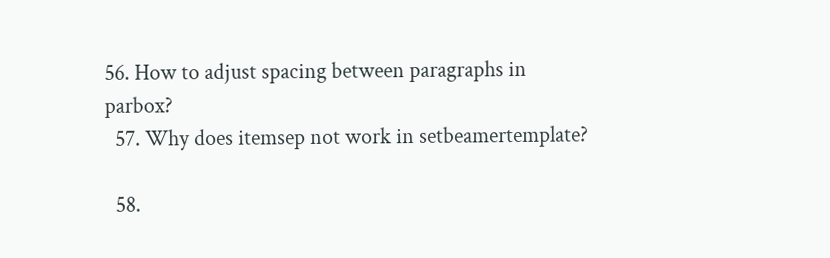56. How to adjust spacing between paragraphs in parbox?
  57. Why does itemsep not work in setbeamertemplate?

  58.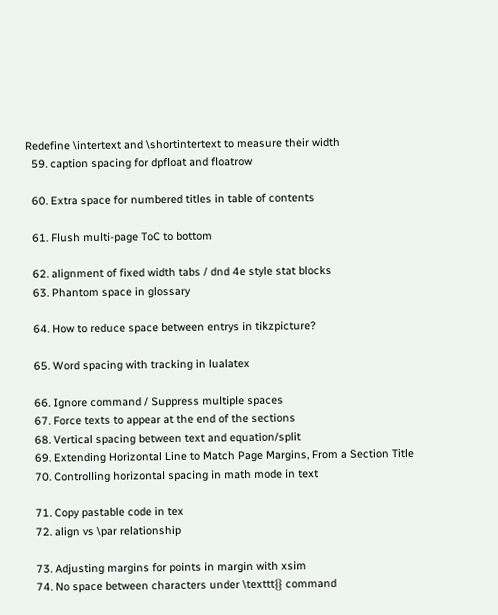Redefine \intertext and \shortintertext to measure their width
  59. caption spacing for dpfloat and floatrow

  60. Extra space for numbered titles in table of contents

  61. Flush multi-page ToC to bottom

  62. alignment of fixed width tabs / dnd 4e style stat blocks
  63. Phantom space in glossary

  64. How to reduce space between entrys in tikzpicture?

  65. Word spacing with tracking in lualatex

  66. Ignore command / Suppress multiple spaces
  67. Force texts to appear at the end of the sections
  68. Vertical spacing between text and equation/split
  69. Extending Horizontal Line to Match Page Margins, From a Section Title
  70. Controlling horizontal spacing in math mode in text

  71. Copy pastable code in tex
  72. align vs \par relationship

  73. Adjusting margins for points in margin with xsim
  74. No space between characters under \texttt{} command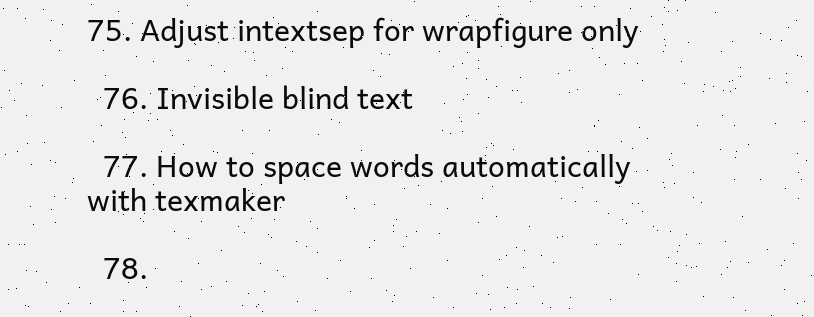75. Adjust intextsep for wrapfigure only

  76. Invisible blind text

  77. How to space words automatically with texmaker

  78.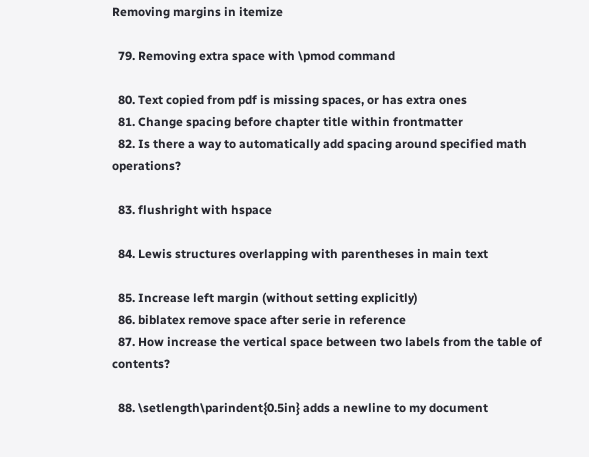Removing margins in itemize

  79. Removing extra space with \pmod command

  80. Text copied from pdf is missing spaces, or has extra ones
  81. Change spacing before chapter title within frontmatter
  82. Is there a way to automatically add spacing around specified math operations?

  83. flushright with hspace

  84. Lewis structures overlapping with parentheses in main text

  85. Increase left margin (without setting explicitly)
  86. biblatex remove space after serie in reference
  87. How increase the vertical space between two labels from the table of contents?

  88. \setlength\parindent{0.5in} adds a newline to my document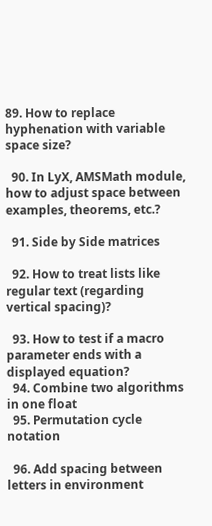89. How to replace hyphenation with variable space size?

  90. In LyX, AMSMath module, how to adjust space between examples, theorems, etc.?

  91. Side by Side matrices

  92. How to treat lists like regular text (regarding vertical spacing)?

  93. How to test if a macro parameter ends with a displayed equation?
  94. Combine two algorithms in one float
  95. Permutation cycle notation

  96. Add spacing between letters in environment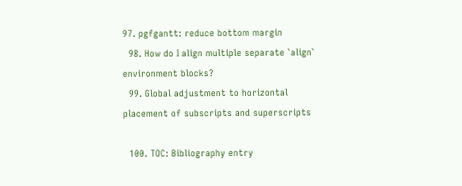97. pgfgantt: reduce bottom margin
  98. How do I align multiple separate `align` environment blocks?
  99. Global adjustment to horizontal placement of subscripts and superscripts

  100. TOC: Bibliography entry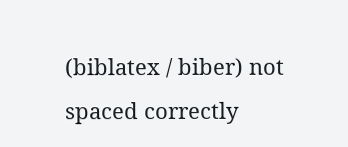(biblatex / biber) not spaced correctly